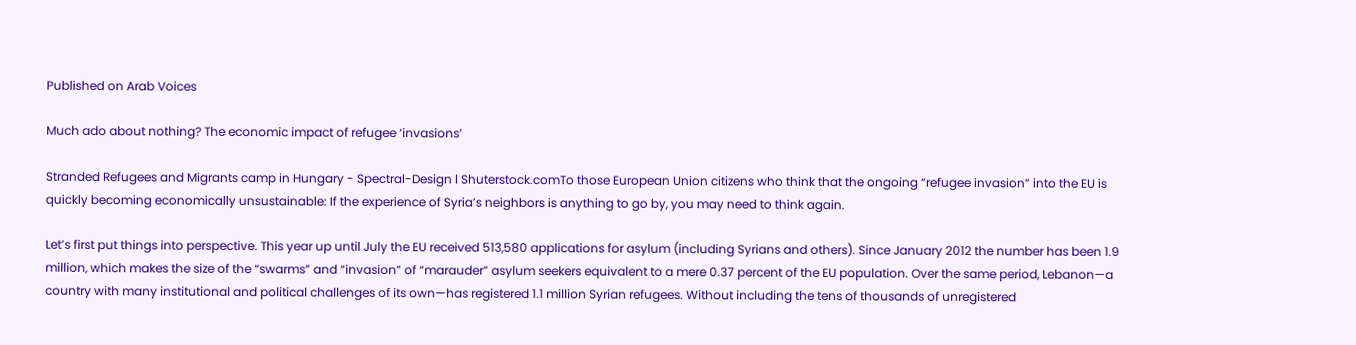Published on Arab Voices

Much ado about nothing? The economic impact of refugee ‘invasions’

Stranded Refugees and Migrants camp in Hungary - Spectral-Design l Shuterstock.comTo those European Union citizens who think that the ongoing “refugee invasion” into the EU is quickly becoming economically unsustainable: If the experience of Syria’s neighbors is anything to go by, you may need to think again.

Let’s first put things into perspective. This year up until July the EU received 513,580 applications for asylum (including Syrians and others). Since January 2012 the number has been 1.9 million, which makes the size of the “swarms” and “invasion” of “marauder” asylum seekers equivalent to a mere 0.37 percent of the EU population. Over the same period, Lebanon—a country with many institutional and political challenges of its own—has registered 1.1 million Syrian refugees. Without including the tens of thousands of unregistered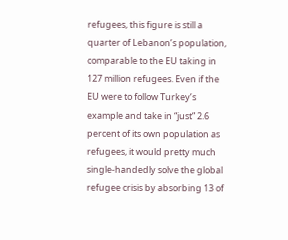refugees, this figure is still a quarter of Lebanon’s population, comparable to the EU taking in 127 million refugees. Even if the EU were to follow Turkey’s example and take in “just” 2.6 percent of its own population as refugees, it would pretty much single-handedly solve the global refugee crisis by absorbing 13 of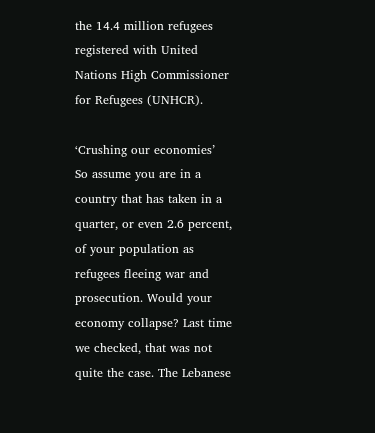the 14.4 million refugees registered with United Nations High Commissioner for Refugees (UNHCR).

‘Crushing our economies’
So assume you are in a country that has taken in a quarter, or even 2.6 percent, of your population as refugees fleeing war and prosecution. Would your economy collapse? Last time we checked, that was not quite the case. The Lebanese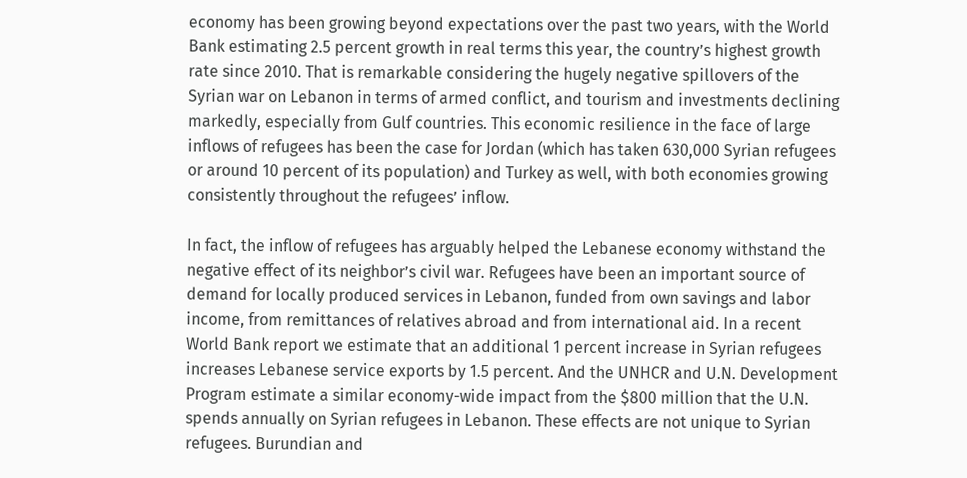economy has been growing beyond expectations over the past two years, with the World Bank estimating 2.5 percent growth in real terms this year, the country’s highest growth rate since 2010. That is remarkable considering the hugely negative spillovers of the Syrian war on Lebanon in terms of armed conflict, and tourism and investments declining markedly, especially from Gulf countries. This economic resilience in the face of large inflows of refugees has been the case for Jordan (which has taken 630,000 Syrian refugees or around 10 percent of its population) and Turkey as well, with both economies growing consistently throughout the refugees’ inflow.

In fact, the inflow of refugees has arguably helped the Lebanese economy withstand the negative effect of its neighbor’s civil war. Refugees have been an important source of demand for locally produced services in Lebanon, funded from own savings and labor income, from remittances of relatives abroad and from international aid. In a recent World Bank report we estimate that an additional 1 percent increase in Syrian refugees increases Lebanese service exports by 1.5 percent. And the UNHCR and U.N. Development Program estimate a similar economy-wide impact from the $800 million that the U.N. spends annually on Syrian refugees in Lebanon. These effects are not unique to Syrian refugees. Burundian and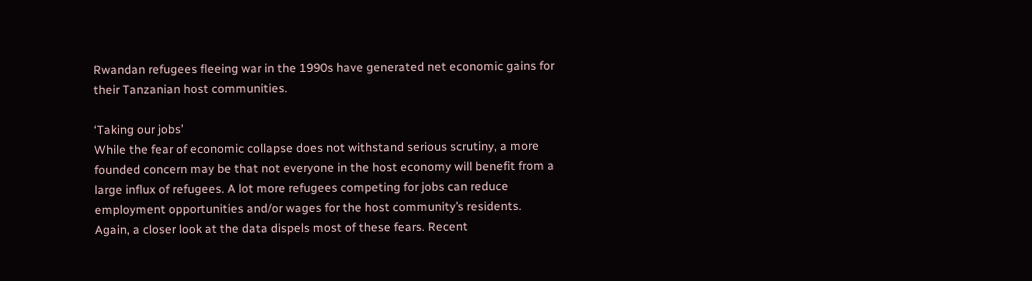Rwandan refugees fleeing war in the 1990s have generated net economic gains for their Tanzanian host communities.

‘Taking our jobs’
While the fear of economic collapse does not withstand serious scrutiny, a more founded concern may be that not everyone in the host economy will benefit from a large influx of refugees. A lot more refugees competing for jobs can reduce employment opportunities and/or wages for the host community’s residents. Again, a closer look at the data dispels most of these fears. Recent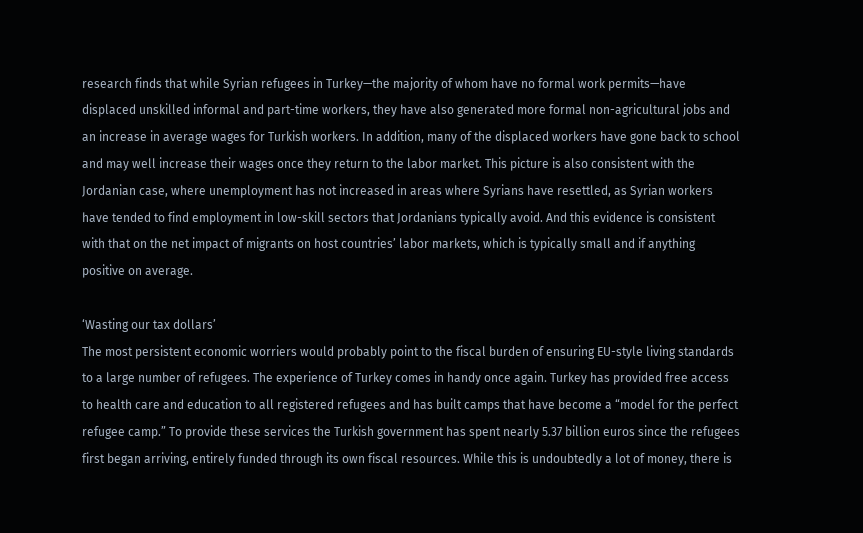research finds that while Syrian refugees in Turkey—the majority of whom have no formal work permits—have displaced unskilled informal and part-time workers, they have also generated more formal non-agricultural jobs and an increase in average wages for Turkish workers. In addition, many of the displaced workers have gone back to school and may well increase their wages once they return to the labor market. This picture is also consistent with the Jordanian case, where unemployment has not increased in areas where Syrians have resettled, as Syrian workers have tended to find employment in low-skill sectors that Jordanians typically avoid. And this evidence is consistent with that on the net impact of migrants on host countries’ labor markets, which is typically small and if anything positive on average.

‘Wasting our tax dollars’
The most persistent economic worriers would probably point to the fiscal burden of ensuring EU-style living standards to a large number of refugees. The experience of Turkey comes in handy once again. Turkey has provided free access to health care and education to all registered refugees and has built camps that have become a “model for the perfect refugee camp.” To provide these services the Turkish government has spent nearly 5.37 billion euros since the refugees first began arriving, entirely funded through its own fiscal resources. While this is undoubtedly a lot of money, there is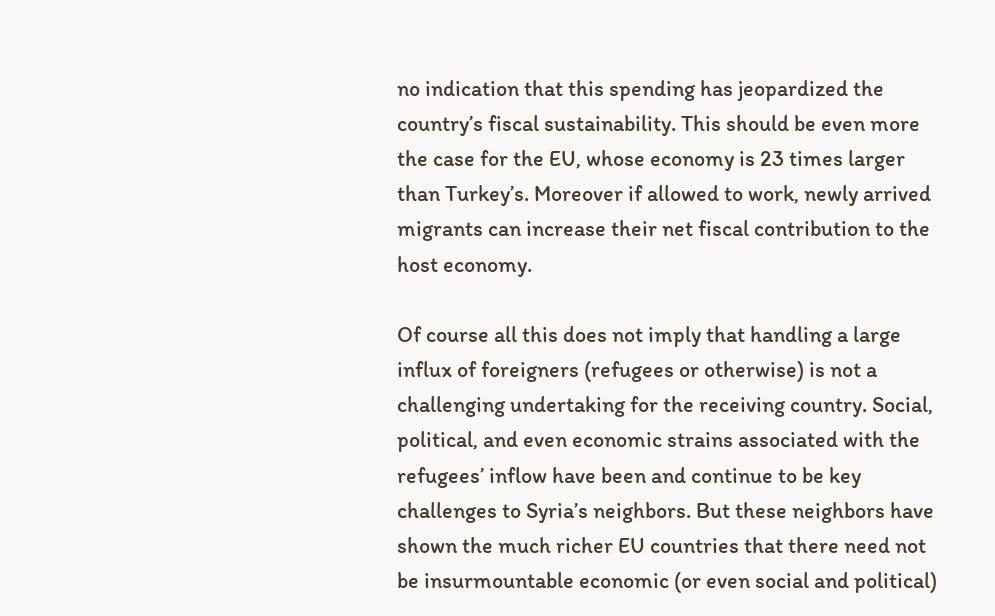no indication that this spending has jeopardized the country’s fiscal sustainability. This should be even more the case for the EU, whose economy is 23 times larger than Turkey’s. Moreover if allowed to work, newly arrived migrants can increase their net fiscal contribution to the host economy.

Of course all this does not imply that handling a large influx of foreigners (refugees or otherwise) is not a challenging undertaking for the receiving country. Social, political, and even economic strains associated with the refugees’ inflow have been and continue to be key challenges to Syria’s neighbors. But these neighbors have shown the much richer EU countries that there need not be insurmountable economic (or even social and political)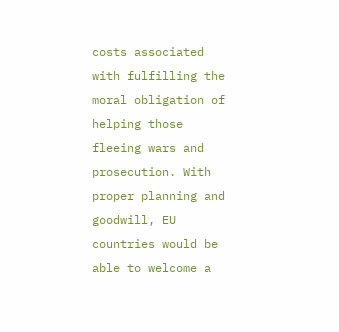costs associated with fulfilling the moral obligation of helping those fleeing wars and prosecution. With proper planning and goodwill, EU countries would be able to welcome a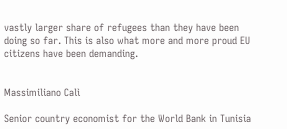vastly larger share of refugees than they have been doing so far. This is also what more and more proud EU citizens have been demanding.


Massimiliano Calì

Senior country economist for the World Bank in Tunisia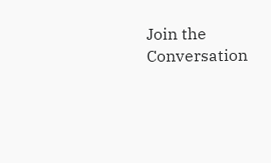Join the Conversation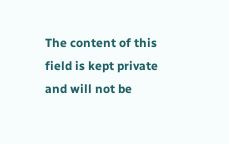The content of this field is kept private and will not be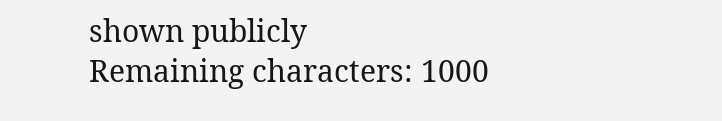shown publicly
Remaining characters: 1000